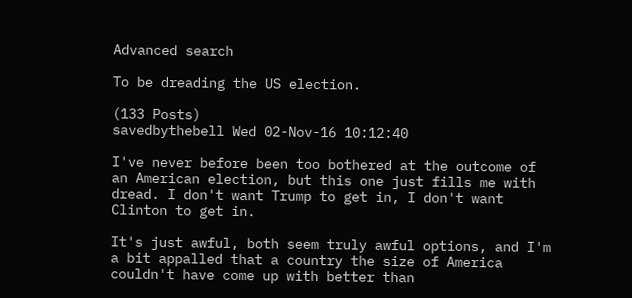Advanced search

To be dreading the US election.

(133 Posts)
savedbythebell Wed 02-Nov-16 10:12:40

I've never before been too bothered at the outcome of an American election, but this one just fills me with dread. I don't want Trump to get in, I don't want Clinton to get in.

It's just awful, both seem truly awful options, and I'm a bit appalled that a country the size of America couldn't have come up with better than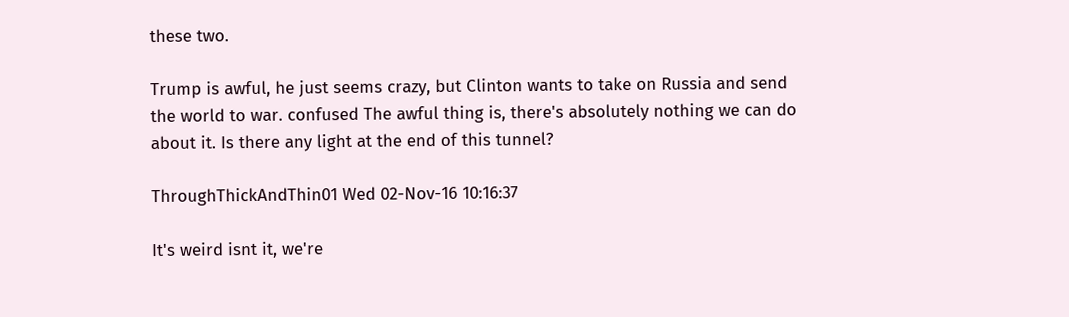these two.

Trump is awful, he just seems crazy, but Clinton wants to take on Russia and send the world to war. confused The awful thing is, there's absolutely nothing we can do about it. Is there any light at the end of this tunnel?

ThroughThickAndThin01 Wed 02-Nov-16 10:16:37

It's weird isnt it, we're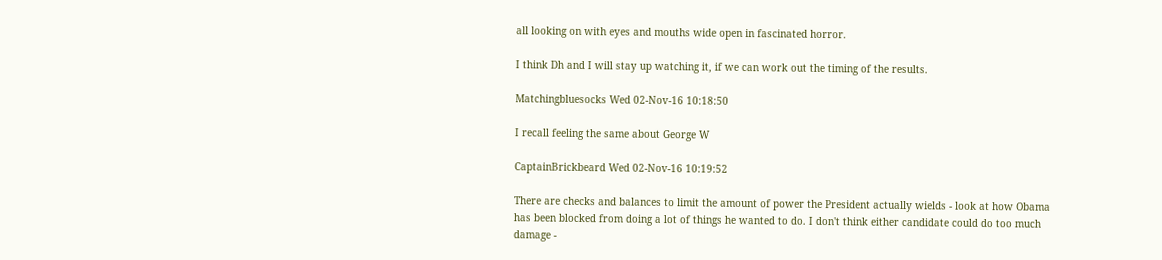all looking on with eyes and mouths wide open in fascinated horror.

I think Dh and I will stay up watching it, if we can work out the timing of the results.

Matchingbluesocks Wed 02-Nov-16 10:18:50

I recall feeling the same about George W

CaptainBrickbeard Wed 02-Nov-16 10:19:52

There are checks and balances to limit the amount of power the President actually wields - look at how Obama has been blocked from doing a lot of things he wanted to do. I don't think either candidate could do too much damage -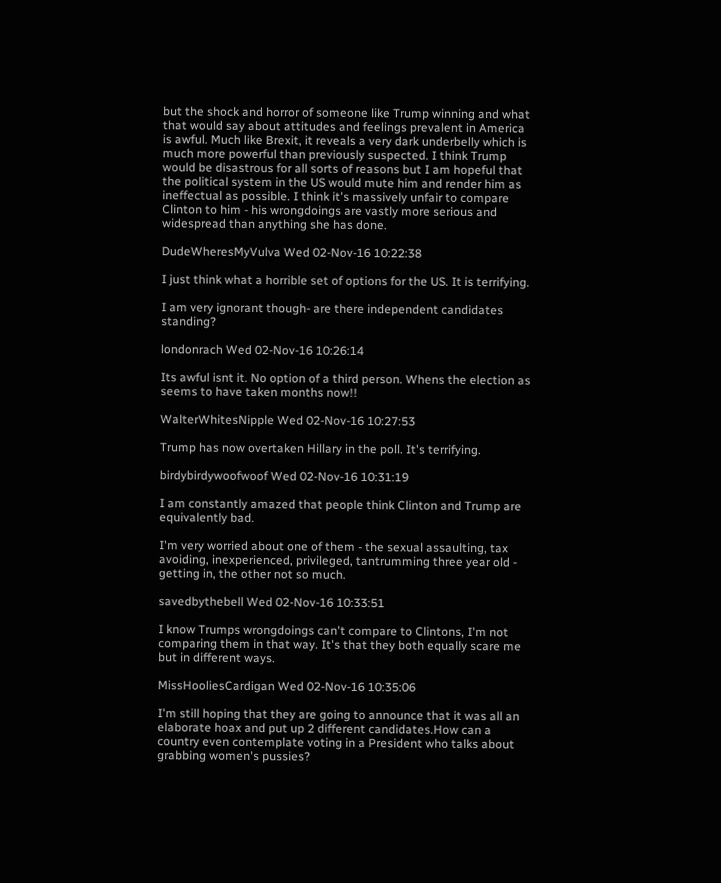but the shock and horror of someone like Trump winning and what that would say about attitudes and feelings prevalent in America is awful. Much like Brexit, it reveals a very dark underbelly which is much more powerful than previously suspected. I think Trump would be disastrous for all sorts of reasons but I am hopeful that the political system in the US would mute him and render him as ineffectual as possible. I think it's massively unfair to compare Clinton to him - his wrongdoings are vastly more serious and widespread than anything she has done.

DudeWheresMyVulva Wed 02-Nov-16 10:22:38

I just think what a horrible set of options for the US. It is terrifying.

I am very ignorant though- are there independent candidates standing?

londonrach Wed 02-Nov-16 10:26:14

Its awful isnt it. No option of a third person. Whens the election as seems to have taken months now!!

WalterWhitesNipple Wed 02-Nov-16 10:27:53

Trump has now overtaken Hillary in the poll. It's terrifying.

birdybirdywoofwoof Wed 02-Nov-16 10:31:19

I am constantly amazed that people think Clinton and Trump are equivalently bad.

I'm very worried about one of them - the sexual assaulting, tax avoiding, inexperienced, privileged, tantrumming three year old - getting in, the other not so much.

savedbythebell Wed 02-Nov-16 10:33:51

I know Trumps wrongdoings can't compare to Clintons, I'm not comparing them in that way. It's that they both equally scare me but in different ways.

MissHooliesCardigan Wed 02-Nov-16 10:35:06

I'm still hoping that they are going to announce that it was all an elaborate hoax and put up 2 different candidates.How can a country even contemplate voting in a President who talks about grabbing women's pussies?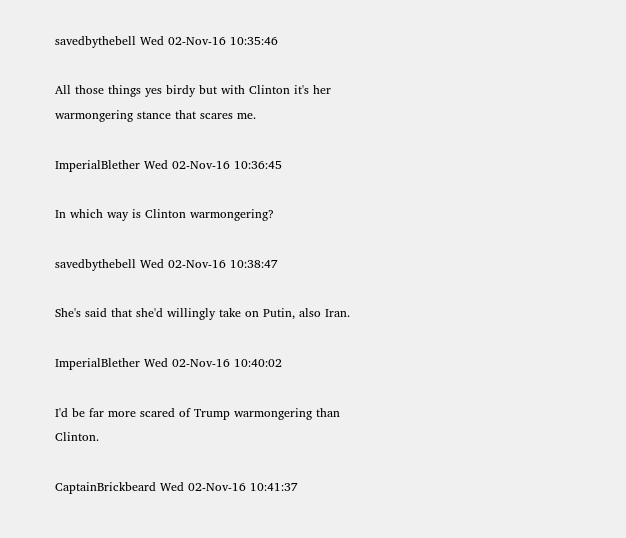savedbythebell Wed 02-Nov-16 10:35:46

All those things yes birdy but with Clinton it's her warmongering stance that scares me.

ImperialBlether Wed 02-Nov-16 10:36:45

In which way is Clinton warmongering?

savedbythebell Wed 02-Nov-16 10:38:47

She's said that she'd willingly take on Putin, also Iran.

ImperialBlether Wed 02-Nov-16 10:40:02

I'd be far more scared of Trump warmongering than Clinton.

CaptainBrickbeard Wed 02-Nov-16 10:41:37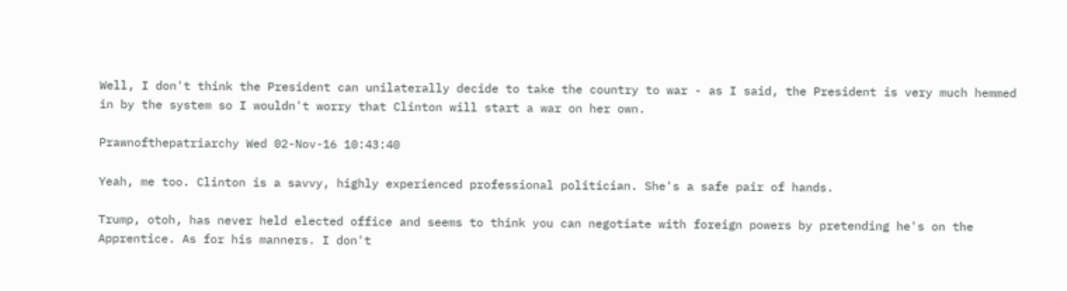Well, I don't think the President can unilaterally decide to take the country to war - as I said, the President is very much hemmed in by the system so I wouldn't worry that Clinton will start a war on her own.

Prawnofthepatriarchy Wed 02-Nov-16 10:43:40

Yeah, me too. Clinton is a savvy, highly experienced professional politician. She's a safe pair of hands.

Trump, otoh, has never held elected office and seems to think you can negotiate with foreign powers by pretending he's on the Apprentice. As for his manners. I don't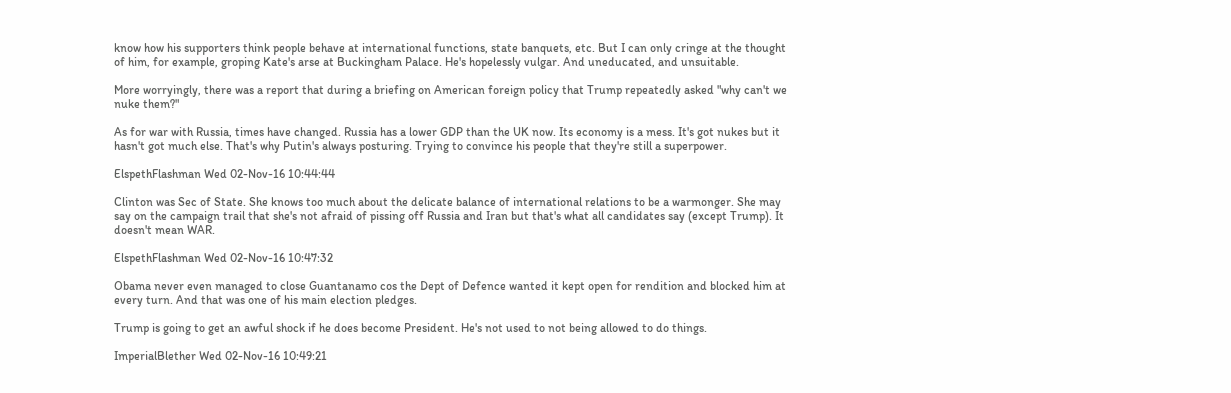know how his supporters think people behave at international functions, state banquets, etc. But I can only cringe at the thought of him, for example, groping Kate's arse at Buckingham Palace. He's hopelessly vulgar. And uneducated, and unsuitable.

More worryingly, there was a report that during a briefing on American foreign policy that Trump repeatedly asked "why can't we nuke them?"

As for war with Russia, times have changed. Russia has a lower GDP than the UK now. Its economy is a mess. It's got nukes but it hasn't got much else. That's why Putin's always posturing. Trying to convince his people that they're still a superpower.

ElspethFlashman Wed 02-Nov-16 10:44:44

Clinton was Sec of State. She knows too much about the delicate balance of international relations to be a warmonger. She may say on the campaign trail that she's not afraid of pissing off Russia and Iran but that's what all candidates say (except Trump). It doesn't mean WAR.

ElspethFlashman Wed 02-Nov-16 10:47:32

Obama never even managed to close Guantanamo cos the Dept of Defence wanted it kept open for rendition and blocked him at every turn. And that was one of his main election pledges.

Trump is going to get an awful shock if he does become President. He's not used to not being allowed to do things.

ImperialBlether Wed 02-Nov-16 10:49:21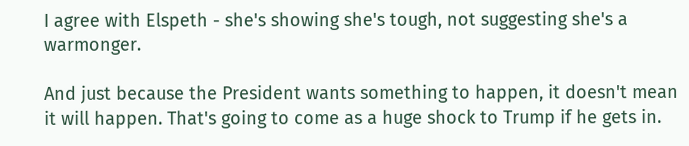I agree with Elspeth - she's showing she's tough, not suggesting she's a warmonger.

And just because the President wants something to happen, it doesn't mean it will happen. That's going to come as a huge shock to Trump if he gets in.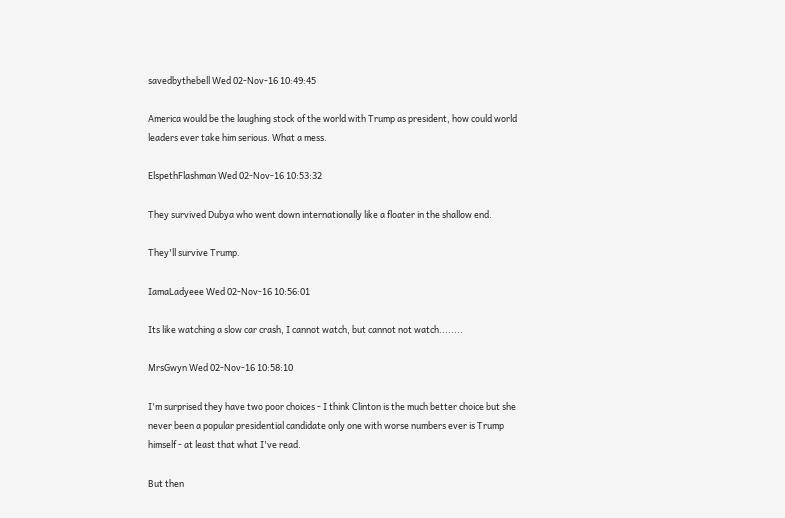savedbythebell Wed 02-Nov-16 10:49:45

America would be the laughing stock of the world with Trump as president, how could world leaders ever take him serious. What a mess.

ElspethFlashman Wed 02-Nov-16 10:53:32

They survived Dubya who went down internationally like a floater in the shallow end.

They'll survive Trump.

IamaLadyeee Wed 02-Nov-16 10:56:01

Its like watching a slow car crash, I cannot watch, but cannot not watch........

MrsGwyn Wed 02-Nov-16 10:58:10

I'm surprised they have two poor choices - I think Clinton is the much better choice but she never been a popular presidential candidate only one with worse numbers ever is Trump himself - at least that what I've read.

But then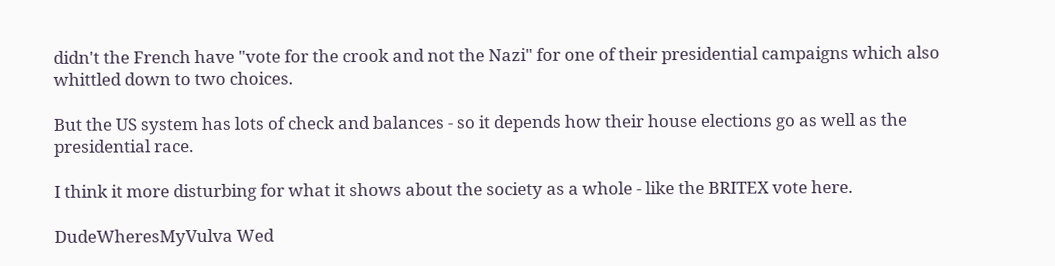didn't the French have "vote for the crook and not the Nazi" for one of their presidential campaigns which also whittled down to two choices.

But the US system has lots of check and balances - so it depends how their house elections go as well as the presidential race.

I think it more disturbing for what it shows about the society as a whole - like the BRITEX vote here.

DudeWheresMyVulva Wed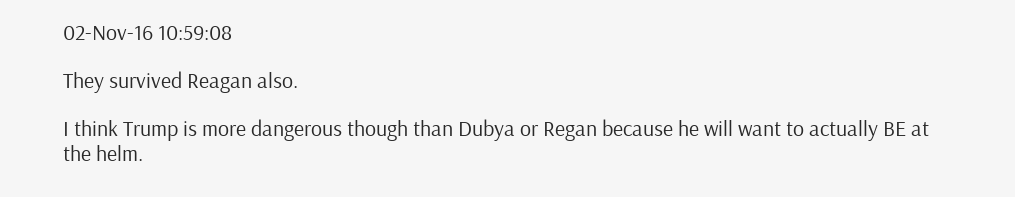02-Nov-16 10:59:08

They survived Reagan also.

I think Trump is more dangerous though than Dubya or Regan because he will want to actually BE at the helm.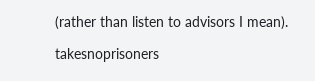(rather than listen to advisors I mean).

takesnoprisoners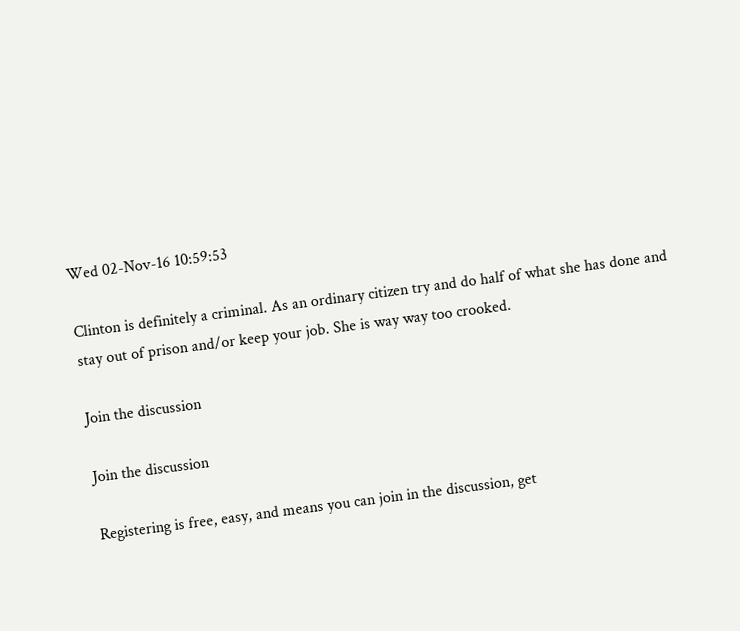Wed 02-Nov-16 10:59:53

Clinton is definitely a criminal. As an ordinary citizen try and do half of what she has done and stay out of prison and/or keep your job. She is way way too crooked.

Join the discussion

Join the discussion

Registering is free, easy, and means you can join in the discussion, get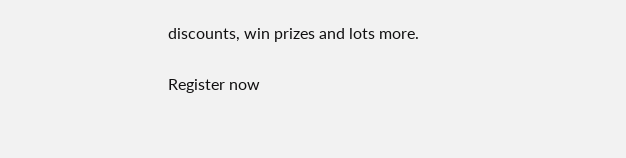discounts, win prizes and lots more.

Register now